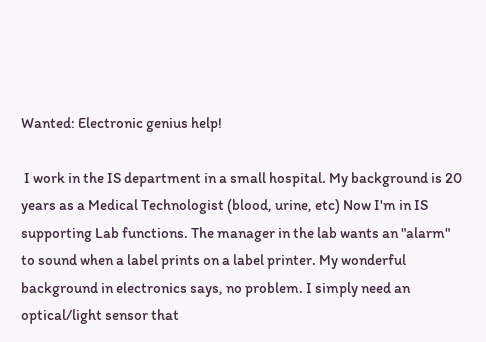Wanted: Electronic genius help!

 I work in the IS department in a small hospital. My background is 20 years as a Medical Technologist (blood, urine, etc) Now I'm in IS supporting Lab functions. The manager in the lab wants an "alarm" to sound when a label prints on a label printer. My wonderful background in electronics says, no problem. I simply need an optical/light sensor that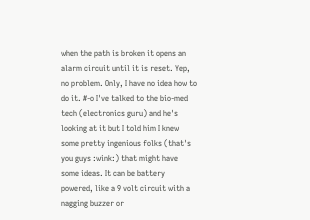when the path is broken it opens an alarm circuit until it is reset. Yep, no problem. Only, I have no idea how to do it. #-o I've talked to the bio-med tech (electronics guru) and he's looking at it but I told him I knew some pretty ingenious folks (that's you guys :wink:) that might have some ideas. It can be battery powered, like a 9 volt circuit with a nagging buzzer or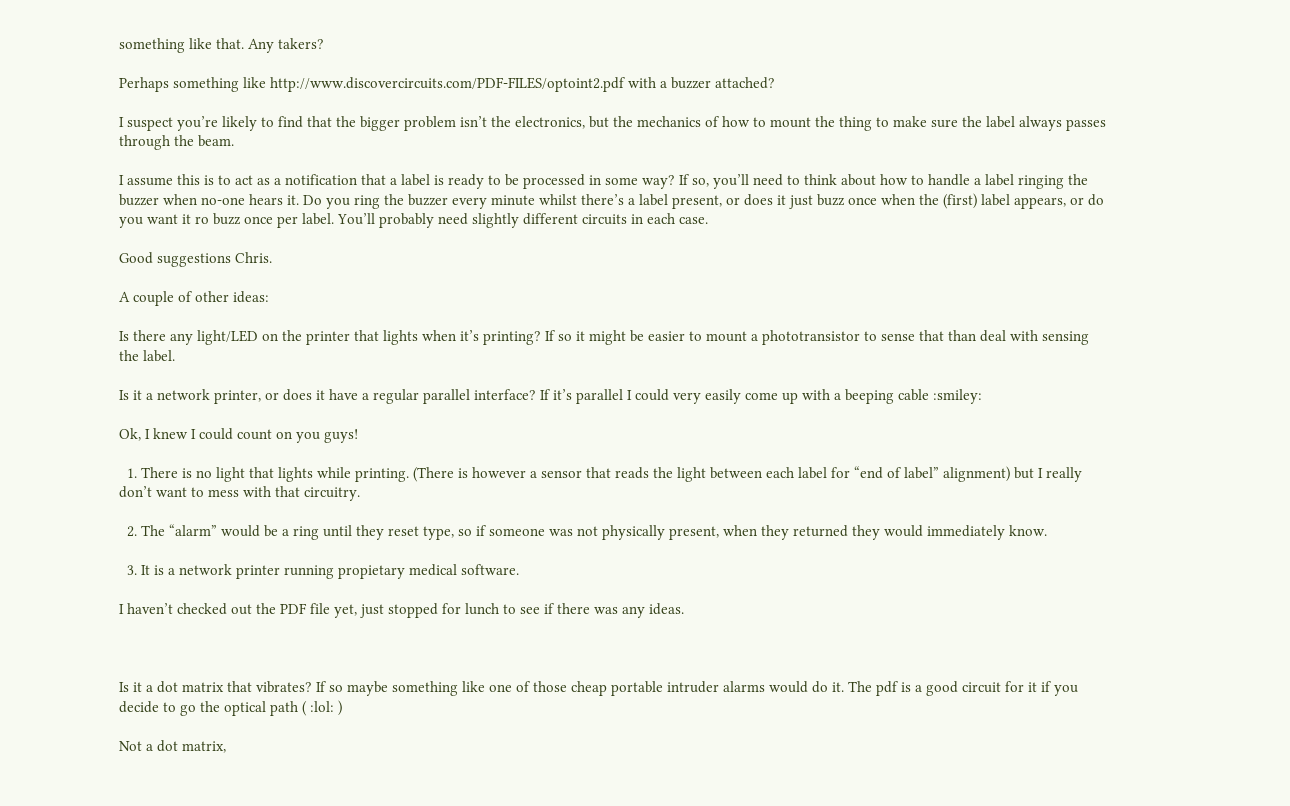something like that. Any takers?

Perhaps something like http://www.discovercircuits.com/PDF-FILES/optoint2.pdf with a buzzer attached?

I suspect you’re likely to find that the bigger problem isn’t the electronics, but the mechanics of how to mount the thing to make sure the label always passes through the beam.

I assume this is to act as a notification that a label is ready to be processed in some way? If so, you’ll need to think about how to handle a label ringing the buzzer when no-one hears it. Do you ring the buzzer every minute whilst there’s a label present, or does it just buzz once when the (first) label appears, or do you want it ro buzz once per label. You’ll probably need slightly different circuits in each case.

Good suggestions Chris.

A couple of other ideas:

Is there any light/LED on the printer that lights when it’s printing? If so it might be easier to mount a phototransistor to sense that than deal with sensing the label.

Is it a network printer, or does it have a regular parallel interface? If it’s parallel I could very easily come up with a beeping cable :smiley:

Ok, I knew I could count on you guys!

  1. There is no light that lights while printing. (There is however a sensor that reads the light between each label for “end of label” alignment) but I really don’t want to mess with that circuitry.

  2. The “alarm” would be a ring until they reset type, so if someone was not physically present, when they returned they would immediately know.

  3. It is a network printer running propietary medical software.

I haven’t checked out the PDF file yet, just stopped for lunch to see if there was any ideas.



Is it a dot matrix that vibrates? If so maybe something like one of those cheap portable intruder alarms would do it. The pdf is a good circuit for it if you decide to go the optical path ( :lol: )

Not a dot matrix,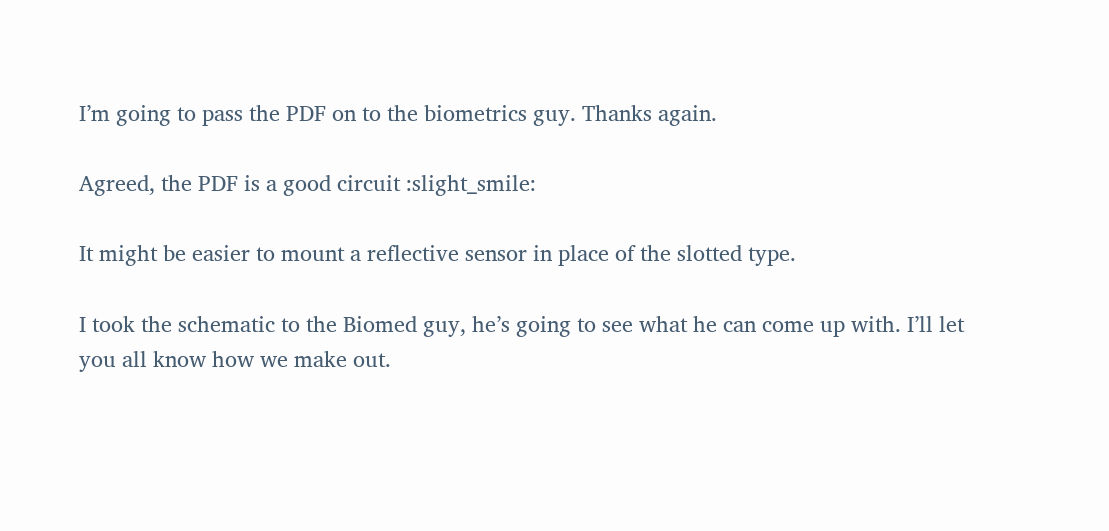I’m going to pass the PDF on to the biometrics guy. Thanks again.

Agreed, the PDF is a good circuit :slight_smile:

It might be easier to mount a reflective sensor in place of the slotted type.

I took the schematic to the Biomed guy, he’s going to see what he can come up with. I’ll let you all know how we make out.